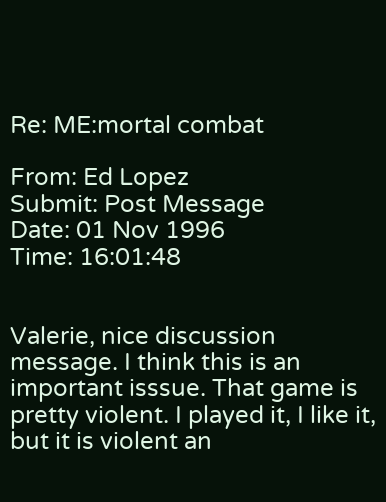Re: ME:mortal combat

From: Ed Lopez
Submit: Post Message
Date: 01 Nov 1996
Time: 16:01:48


Valerie, nice discussion message. I think this is an important isssue. That game is pretty violent. I played it, I like it, but it is violent an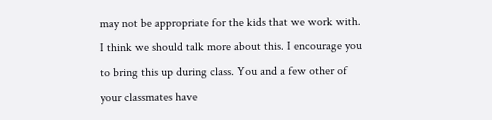may not be appropriate for the kids that we work with. I think we should talk more about this. I encourage you to bring this up during class. You and a few other of your classmates have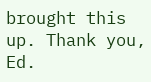brought this up. Thank you, Ed.